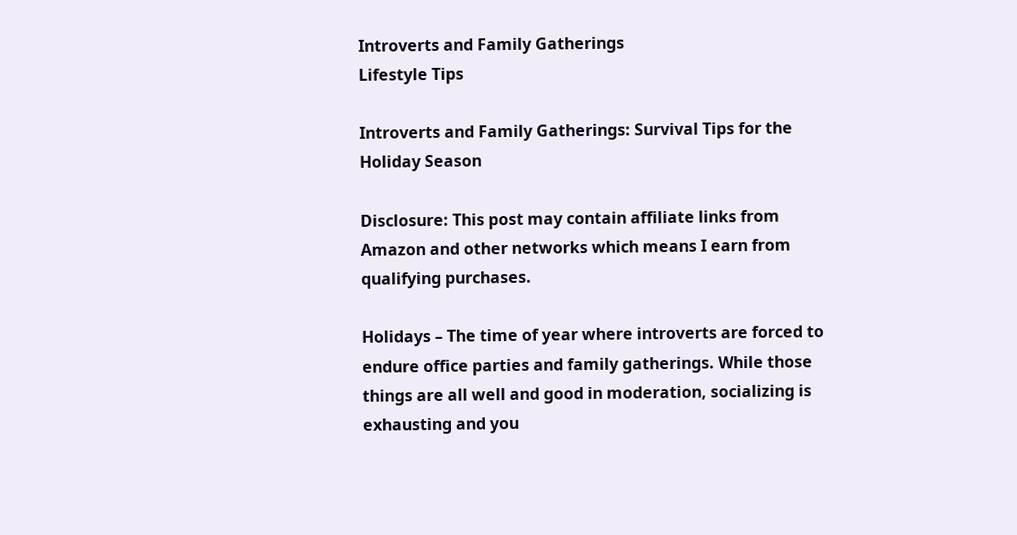Introverts and Family Gatherings
Lifestyle Tips

Introverts and Family Gatherings: Survival Tips for the Holiday Season

Disclosure: This post may contain affiliate links from Amazon and other networks which means I earn from qualifying purchases.

Holidays – The time of year where introverts are forced to endure office parties and family gatherings. While those things are all well and good in moderation, socializing is exhausting and you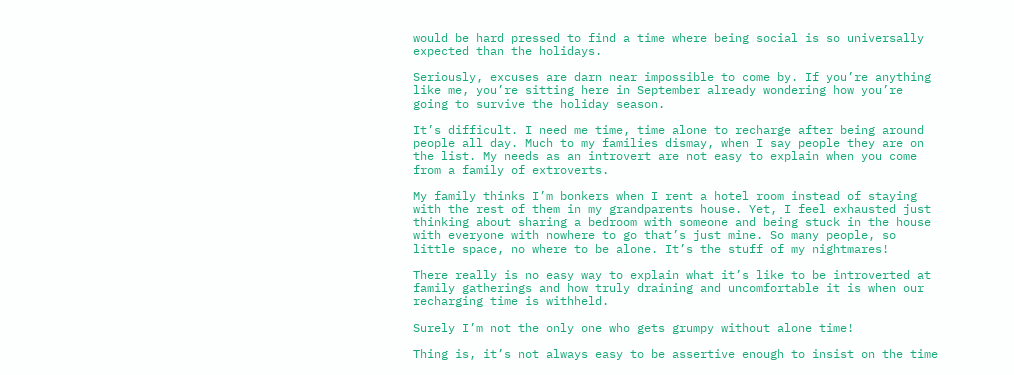would be hard pressed to find a time where being social is so universally expected than the holidays.

Seriously, excuses are darn near impossible to come by. If you’re anything like me, you’re sitting here in September already wondering how you’re going to survive the holiday season.

It’s difficult. I need me time, time alone to recharge after being around people all day. Much to my families dismay, when I say people they are on the list. My needs as an introvert are not easy to explain when you come from a family of extroverts.

My family thinks I’m bonkers when I rent a hotel room instead of staying with the rest of them in my grandparents house. Yet, I feel exhausted just thinking about sharing a bedroom with someone and being stuck in the house with everyone with nowhere to go that’s just mine. So many people, so little space, no where to be alone. It’s the stuff of my nightmares!

There really is no easy way to explain what it’s like to be introverted at family gatherings and how truly draining and uncomfortable it is when our recharging time is withheld.

Surely I’m not the only one who gets grumpy without alone time!

Thing is, it’s not always easy to be assertive enough to insist on the time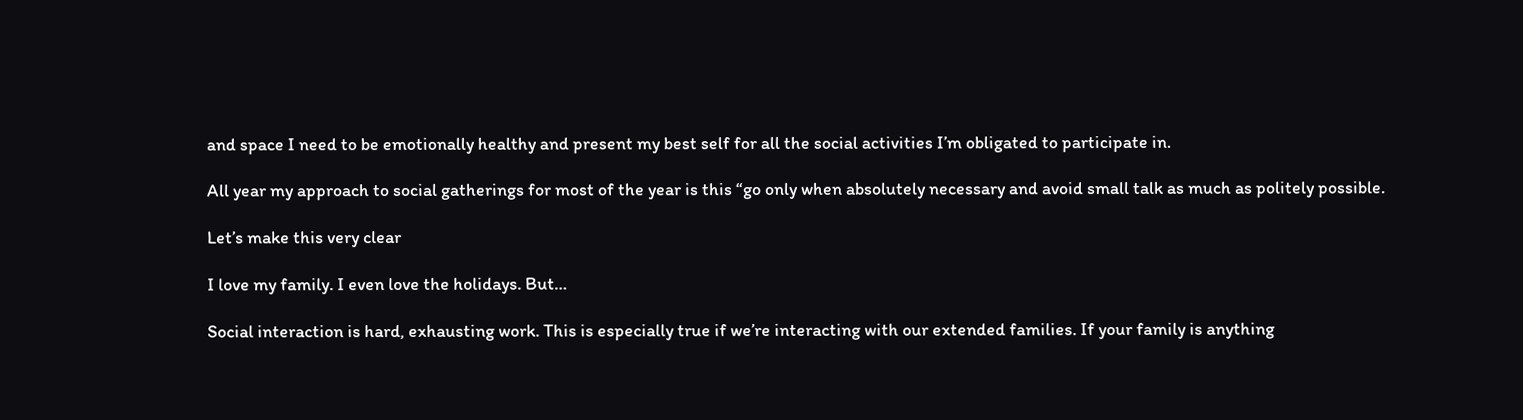and space I need to be emotionally healthy and present my best self for all the social activities I’m obligated to participate in.

All year my approach to social gatherings for most of the year is this “go only when absolutely necessary and avoid small talk as much as politely possible.

Let’s make this very clear

I love my family. I even love the holidays. But…

Social interaction is hard, exhausting work. This is especially true if we’re interacting with our extended families. If your family is anything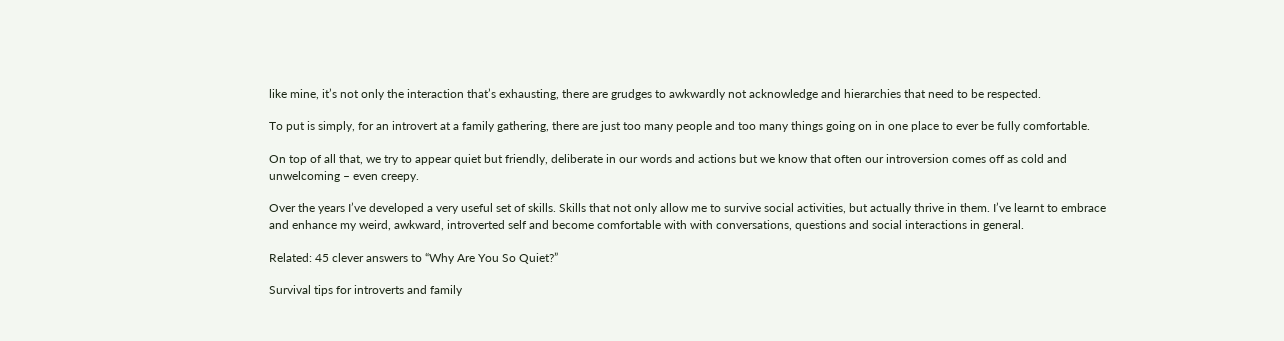like mine, it’s not only the interaction that’s exhausting, there are grudges to awkwardly not acknowledge and hierarchies that need to be respected.

To put is simply, for an introvert at a family gathering, there are just too many people and too many things going on in one place to ever be fully comfortable.

On top of all that, we try to appear quiet but friendly, deliberate in our words and actions but we know that often our introversion comes off as cold and unwelcoming – even creepy.

Over the years I’ve developed a very useful set of skills. Skills that not only allow me to survive social activities, but actually thrive in them. I’ve learnt to embrace and enhance my weird, awkward, introverted self and become comfortable with with conversations, questions and social interactions in general.

Related: 45 clever answers to “Why Are You So Quiet?”

Survival tips for introverts and family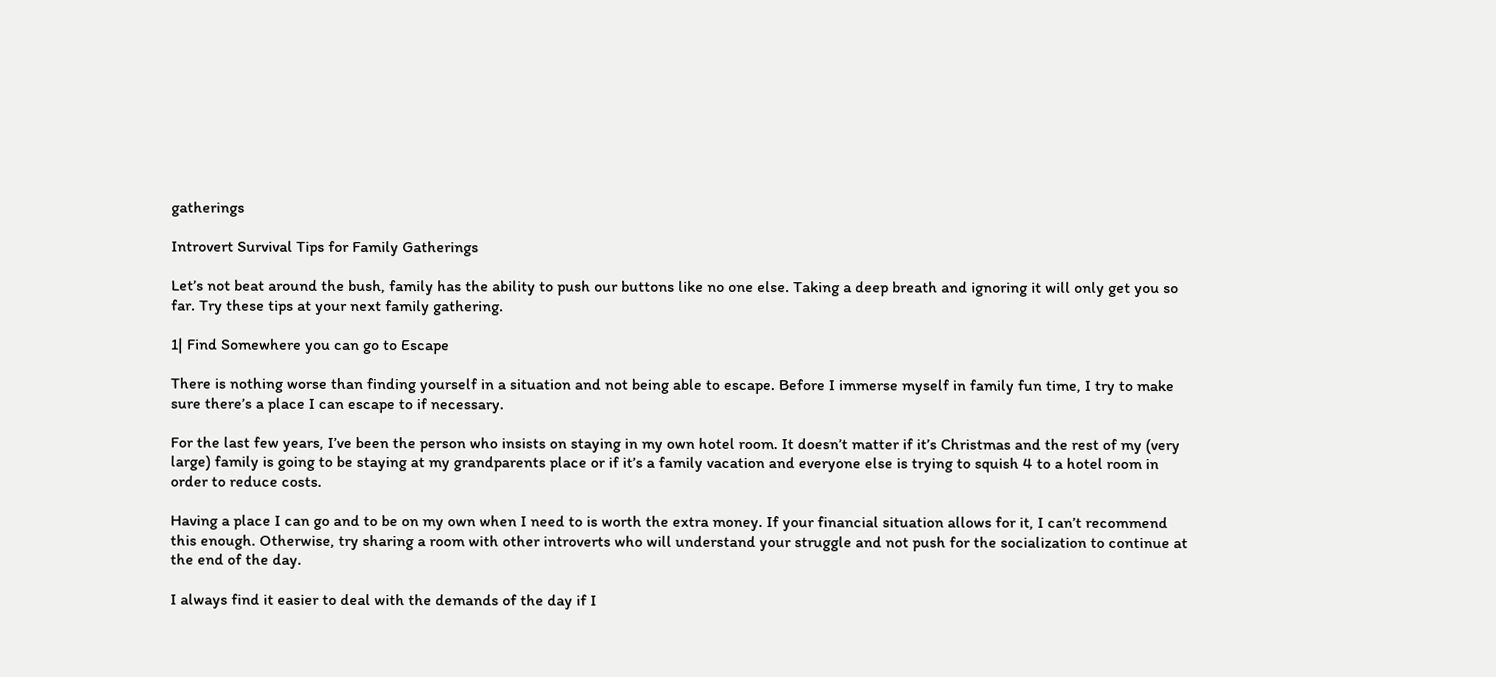gatherings

Introvert Survival Tips for Family Gatherings

Let’s not beat around the bush, family has the ability to push our buttons like no one else. Taking a deep breath and ignoring it will only get you so far. Try these tips at your next family gathering.

1| Find Somewhere you can go to Escape

There is nothing worse than finding yourself in a situation and not being able to escape. Before I immerse myself in family fun time, I try to make sure there’s a place I can escape to if necessary.

For the last few years, I’ve been the person who insists on staying in my own hotel room. It doesn’t matter if it’s Christmas and the rest of my (very large) family is going to be staying at my grandparents place or if it’s a family vacation and everyone else is trying to squish 4 to a hotel room in order to reduce costs.

Having a place I can go and to be on my own when I need to is worth the extra money. If your financial situation allows for it, I can’t recommend this enough. Otherwise, try sharing a room with other introverts who will understand your struggle and not push for the socialization to continue at the end of the day.

I always find it easier to deal with the demands of the day if I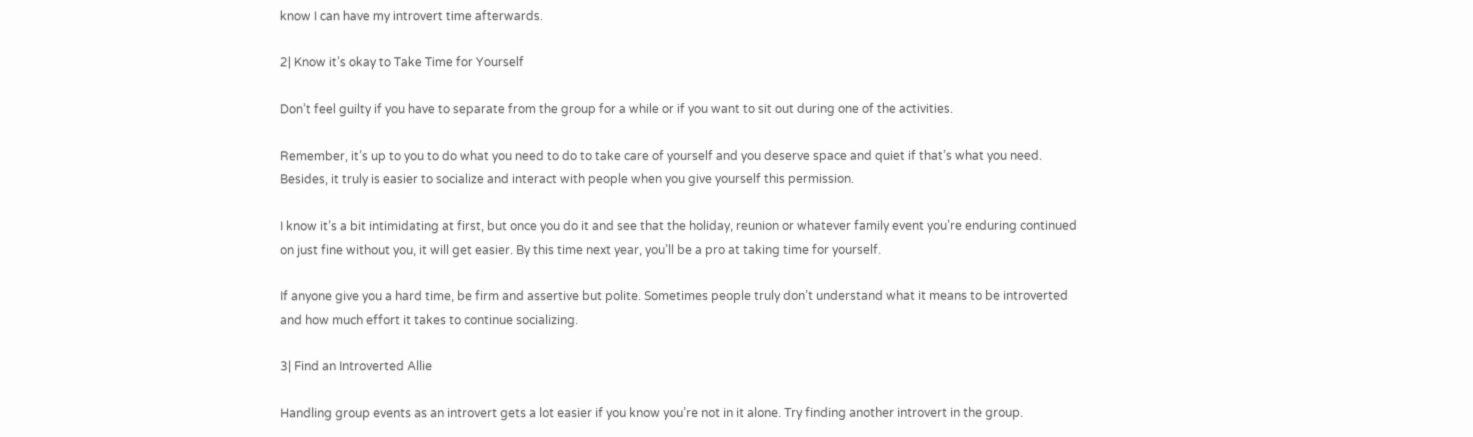know I can have my introvert time afterwards.

2| Know it’s okay to Take Time for Yourself

Don’t feel guilty if you have to separate from the group for a while or if you want to sit out during one of the activities.

Remember, it’s up to you to do what you need to do to take care of yourself and you deserve space and quiet if that’s what you need. Besides, it truly is easier to socialize and interact with people when you give yourself this permission.

I know it’s a bit intimidating at first, but once you do it and see that the holiday, reunion or whatever family event you’re enduring continued on just fine without you, it will get easier. By this time next year, you’ll be a pro at taking time for yourself.

If anyone give you a hard time, be firm and assertive but polite. Sometimes people truly don’t understand what it means to be introverted and how much effort it takes to continue socializing.

3| Find an Introverted Allie

Handling group events as an introvert gets a lot easier if you know you’re not in it alone. Try finding another introvert in the group.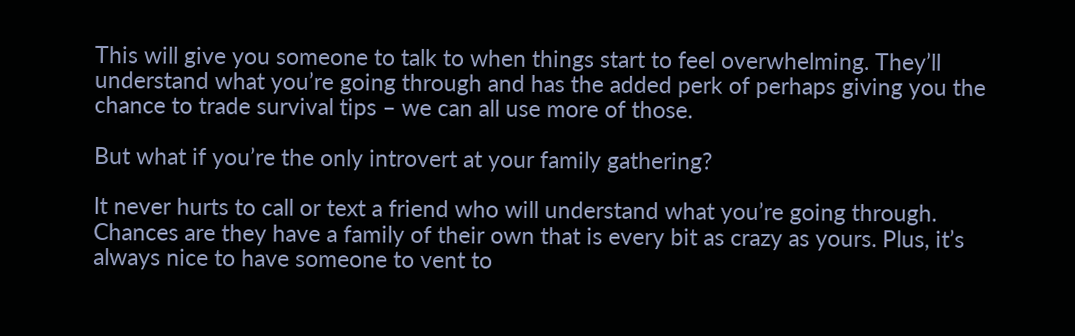This will give you someone to talk to when things start to feel overwhelming. They’ll understand what you’re going through and has the added perk of perhaps giving you the chance to trade survival tips – we can all use more of those.

But what if you’re the only introvert at your family gathering?

It never hurts to call or text a friend who will understand what you’re going through. Chances are they have a family of their own that is every bit as crazy as yours. Plus, it’s always nice to have someone to vent to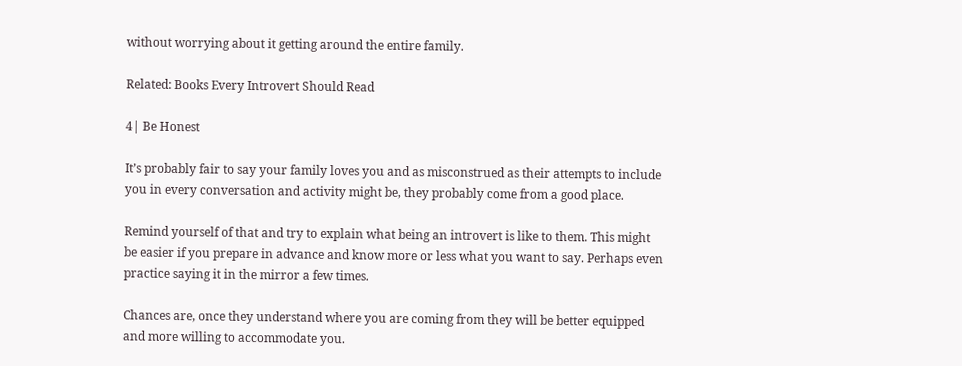without worrying about it getting around the entire family.

Related: Books Every Introvert Should Read

4| Be Honest

It’s probably fair to say your family loves you and as misconstrued as their attempts to include you in every conversation and activity might be, they probably come from a good place.

Remind yourself of that and try to explain what being an introvert is like to them. This might be easier if you prepare in advance and know more or less what you want to say. Perhaps even practice saying it in the mirror a few times.

Chances are, once they understand where you are coming from they will be better equipped and more willing to accommodate you.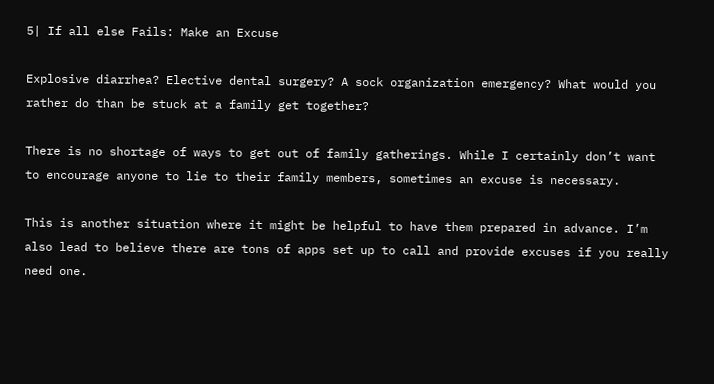5| If all else Fails: Make an Excuse

Explosive diarrhea? Elective dental surgery? A sock organization emergency? What would you rather do than be stuck at a family get together?

There is no shortage of ways to get out of family gatherings. While I certainly don’t want to encourage anyone to lie to their family members, sometimes an excuse is necessary.

This is another situation where it might be helpful to have them prepared in advance. I’m also lead to believe there are tons of apps set up to call and provide excuses if you really need one.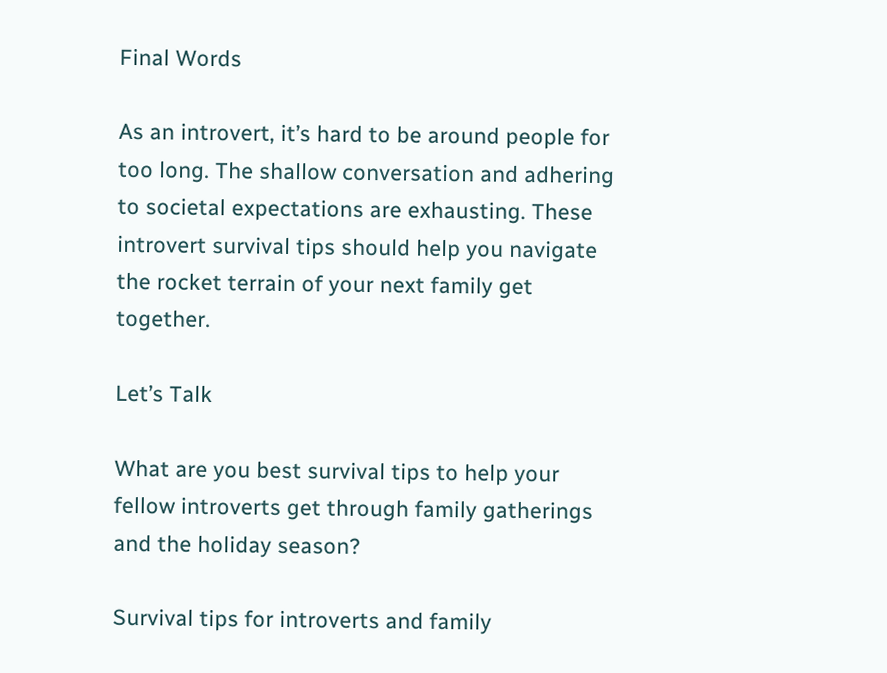Final Words

As an introvert, it’s hard to be around people for too long. The shallow conversation and adhering to societal expectations are exhausting. These introvert survival tips should help you navigate the rocket terrain of your next family get together.

Let’s Talk

What are you best survival tips to help your fellow introverts get through family gatherings and the holiday season?

Survival tips for introverts and family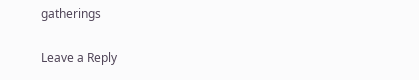gatherings

Leave a Reply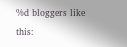%d bloggers like this: